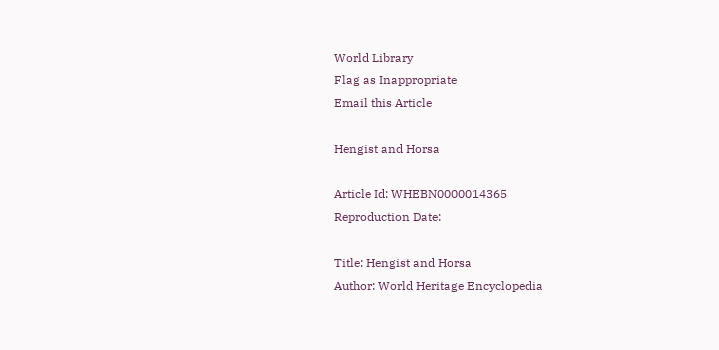World Library
Flag as Inappropriate
Email this Article

Hengist and Horsa

Article Id: WHEBN0000014365
Reproduction Date:

Title: Hengist and Horsa
Author: World Heritage Encyclopedia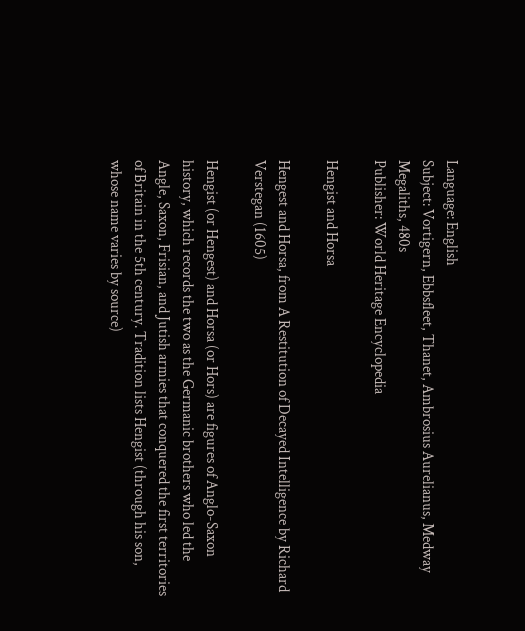Language: English
Subject: Vortigern, Ebbsfleet, Thanet, Ambrosius Aurelianus, Medway Megaliths, 480s
Publisher: World Heritage Encyclopedia

Hengist and Horsa

Hengest and Horsa, from A Restitution of Decayed Intelligence by Richard Verstegan (1605)

Hengist (or Hengest) and Horsa (or Hors) are figures of Anglo-Saxon history, which records the two as the Germanic brothers who led the Angle, Saxon, Frisian, and Jutish armies that conquered the first territories of Britain in the 5th century. Tradition lists Hengist (through his son, whose name varies by source)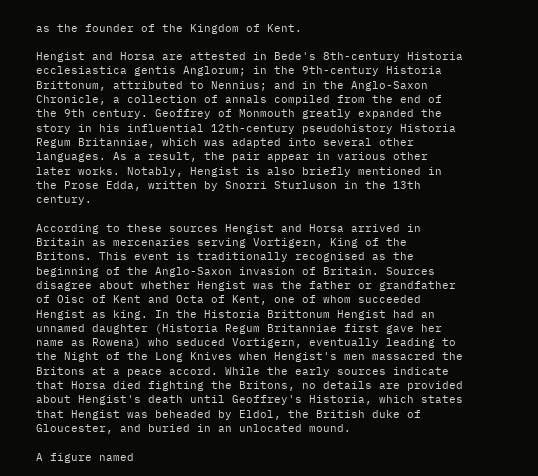as the founder of the Kingdom of Kent.

Hengist and Horsa are attested in Bede's 8th-century Historia ecclesiastica gentis Anglorum; in the 9th-century Historia Brittonum, attributed to Nennius; and in the Anglo-Saxon Chronicle, a collection of annals compiled from the end of the 9th century. Geoffrey of Monmouth greatly expanded the story in his influential 12th-century pseudohistory Historia Regum Britanniae, which was adapted into several other languages. As a result, the pair appear in various other later works. Notably, Hengist is also briefly mentioned in the Prose Edda, written by Snorri Sturluson in the 13th century.

According to these sources Hengist and Horsa arrived in Britain as mercenaries serving Vortigern, King of the Britons. This event is traditionally recognised as the beginning of the Anglo-Saxon invasion of Britain. Sources disagree about whether Hengist was the father or grandfather of Oisc of Kent and Octa of Kent, one of whom succeeded Hengist as king. In the Historia Brittonum Hengist had an unnamed daughter (Historia Regum Britanniae first gave her name as Rowena) who seduced Vortigern, eventually leading to the Night of the Long Knives when Hengist's men massacred the Britons at a peace accord. While the early sources indicate that Horsa died fighting the Britons, no details are provided about Hengist's death until Geoffrey's Historia, which states that Hengist was beheaded by Eldol, the British duke of Gloucester, and buried in an unlocated mound.

A figure named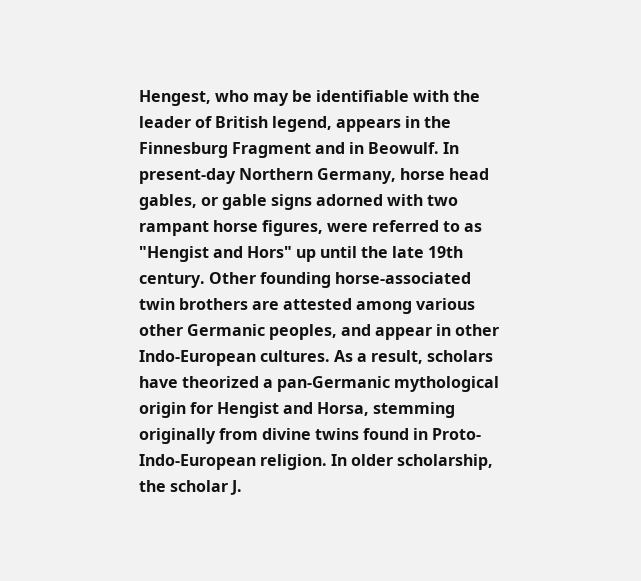Hengest, who may be identifiable with the leader of British legend, appears in the Finnesburg Fragment and in Beowulf. In present-day Northern Germany, horse head gables, or gable signs adorned with two rampant horse figures, were referred to as "Hengist and Hors" up until the late 19th century. Other founding horse-associated twin brothers are attested among various other Germanic peoples, and appear in other Indo-European cultures. As a result, scholars have theorized a pan-Germanic mythological origin for Hengist and Horsa, stemming originally from divine twins found in Proto-Indo-European religion. In older scholarship, the scholar J.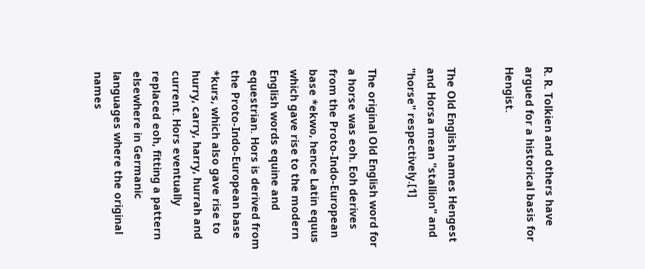R. R. Tolkien and others have argued for a historical basis for Hengist.


The Old English names Hengest and Horsa mean "stallion" and "horse" respectively.[1]

The original Old English word for a horse was eoh. Eoh derives from the Proto-Indo-European base *ekwo, hence Latin equus which gave rise to the modern English words equine and equestrian. Hors is derived from the Proto-Indo-European base *kurs, which also gave rise to hurry, carry, harry, hurrah and current. Hors eventually replaced eoh, fitting a pattern elsewhere in Germanic languages where the original names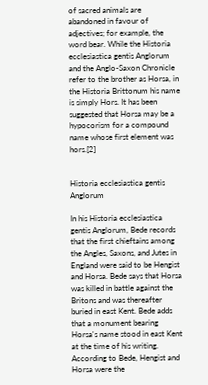of sacred animals are abandoned in favour of adjectives; for example, the word bear. While the Historia ecclesiastica gentis Anglorum and the Anglo-Saxon Chronicle refer to the brother as Horsa, in the Historia Brittonum his name is simply Hors. It has been suggested that Horsa may be a hypocorism for a compound name whose first element was hors.[2]


Historia ecclesiastica gentis Anglorum

In his Historia ecclesiastica gentis Anglorum, Bede records that the first chieftains among the Angles, Saxons, and Jutes in England were said to be Hengist and Horsa. Bede says that Horsa was killed in battle against the Britons and was thereafter buried in east Kent. Bede adds that a monument bearing Horsa's name stood in east Kent at the time of his writing. According to Bede, Hengist and Horsa were the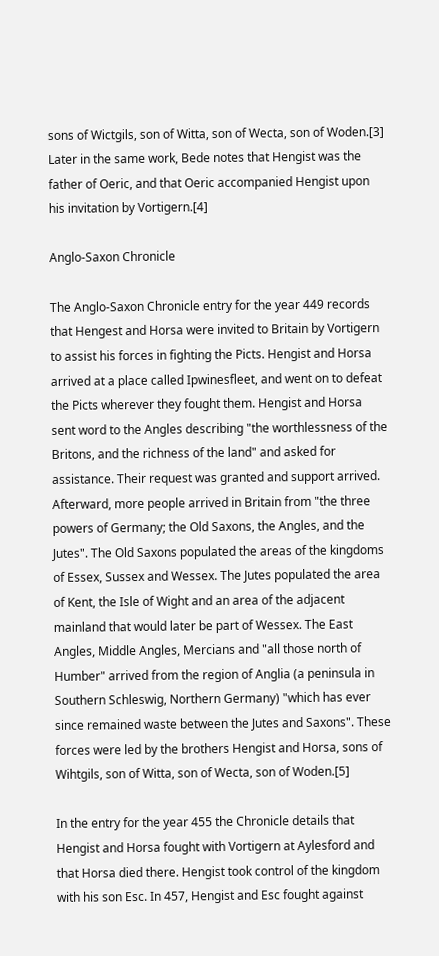sons of Wictgils, son of Witta, son of Wecta, son of Woden.[3] Later in the same work, Bede notes that Hengist was the father of Oeric, and that Oeric accompanied Hengist upon his invitation by Vortigern.[4]

Anglo-Saxon Chronicle

The Anglo-Saxon Chronicle entry for the year 449 records that Hengest and Horsa were invited to Britain by Vortigern to assist his forces in fighting the Picts. Hengist and Horsa arrived at a place called Ipwinesfleet, and went on to defeat the Picts wherever they fought them. Hengist and Horsa sent word to the Angles describing "the worthlessness of the Britons, and the richness of the land" and asked for assistance. Their request was granted and support arrived. Afterward, more people arrived in Britain from "the three powers of Germany; the Old Saxons, the Angles, and the Jutes". The Old Saxons populated the areas of the kingdoms of Essex, Sussex and Wessex. The Jutes populated the area of Kent, the Isle of Wight and an area of the adjacent mainland that would later be part of Wessex. The East Angles, Middle Angles, Mercians and "all those north of Humber" arrived from the region of Anglia (a peninsula in Southern Schleswig, Northern Germany) "which has ever since remained waste between the Jutes and Saxons". These forces were led by the brothers Hengist and Horsa, sons of Wihtgils, son of Witta, son of Wecta, son of Woden.[5]

In the entry for the year 455 the Chronicle details that Hengist and Horsa fought with Vortigern at Aylesford and that Horsa died there. Hengist took control of the kingdom with his son Esc. In 457, Hengist and Esc fought against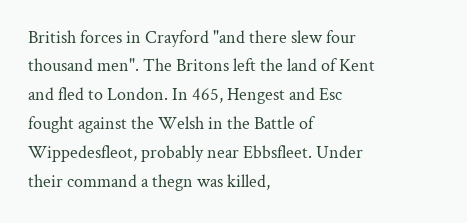British forces in Crayford "and there slew four thousand men". The Britons left the land of Kent and fled to London. In 465, Hengest and Esc fought against the Welsh in the Battle of Wippedesfleot, probably near Ebbsfleet. Under their command a thegn was killed,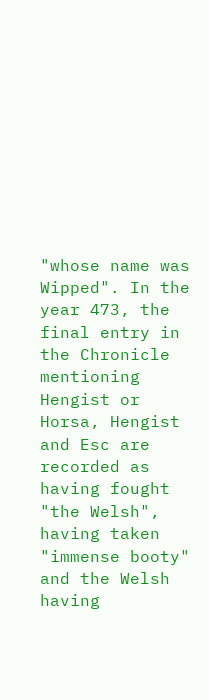"whose name was Wipped". In the year 473, the final entry in the Chronicle mentioning Hengist or Horsa, Hengist and Esc are recorded as having fought "the Welsh", having taken "immense booty" and the Welsh having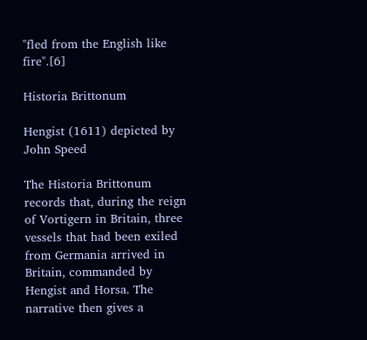"fled from the English like fire".[6]

Historia Brittonum

Hengist (1611) depicted by John Speed

The Historia Brittonum records that, during the reign of Vortigern in Britain, three vessels that had been exiled from Germania arrived in Britain, commanded by Hengist and Horsa. The narrative then gives a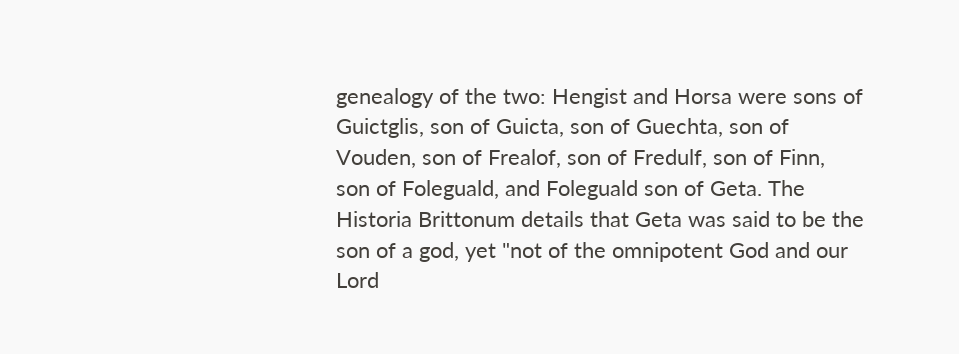genealogy of the two: Hengist and Horsa were sons of Guictglis, son of Guicta, son of Guechta, son of Vouden, son of Frealof, son of Fredulf, son of Finn, son of Foleguald, and Foleguald son of Geta. The Historia Brittonum details that Geta was said to be the son of a god, yet "not of the omnipotent God and our Lord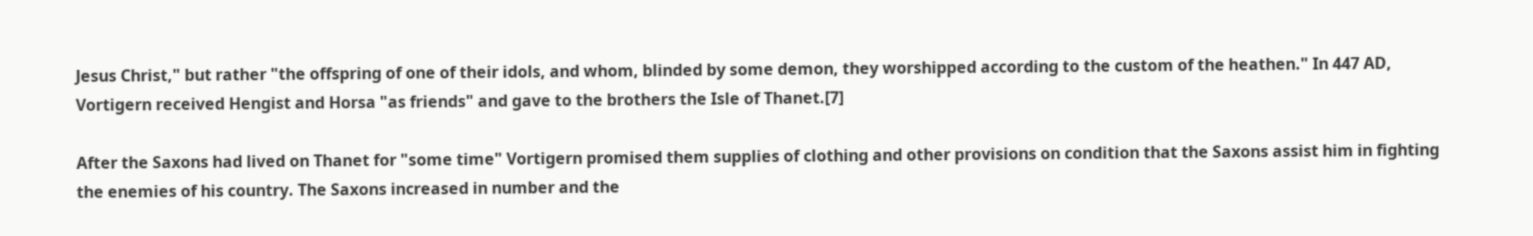Jesus Christ," but rather "the offspring of one of their idols, and whom, blinded by some demon, they worshipped according to the custom of the heathen." In 447 AD, Vortigern received Hengist and Horsa "as friends" and gave to the brothers the Isle of Thanet.[7]

After the Saxons had lived on Thanet for "some time" Vortigern promised them supplies of clothing and other provisions on condition that the Saxons assist him in fighting the enemies of his country. The Saxons increased in number and the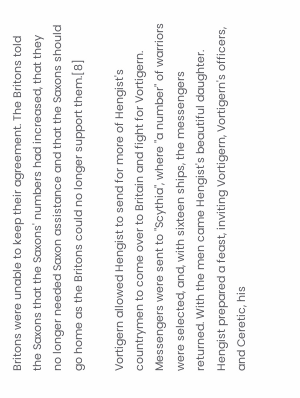Britons were unable to keep their agreement. The Britons told the Saxons that the Saxons' numbers had increased, that they no longer needed Saxon assistance and that the Saxons should go home as the Britons could no longer support them.[8]

Vortigern allowed Hengist to send for more of Hengist's countrymen to come over to Britain and fight for Vortigern. Messengers were sent to "Scythia", where "a number" of warriors were selected, and, with sixteen ships, the messengers returned. With the men came Hengist's beautiful daughter. Hengist prepared a feast, inviting Vortigern, Vortigern's officers, and Ceretic, his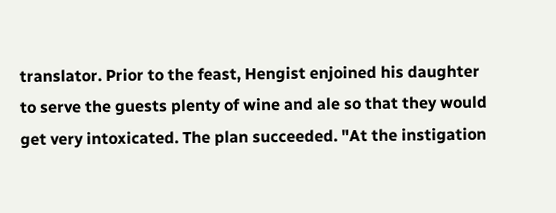translator. Prior to the feast, Hengist enjoined his daughter to serve the guests plenty of wine and ale so that they would get very intoxicated. The plan succeeded. "At the instigation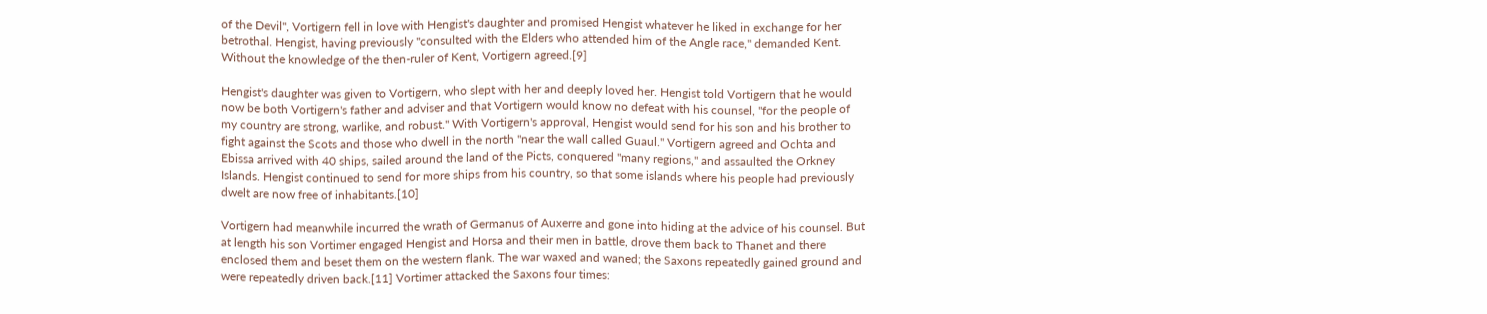of the Devil", Vortigern fell in love with Hengist's daughter and promised Hengist whatever he liked in exchange for her betrothal. Hengist, having previously "consulted with the Elders who attended him of the Angle race," demanded Kent. Without the knowledge of the then-ruler of Kent, Vortigern agreed.[9]

Hengist's daughter was given to Vortigern, who slept with her and deeply loved her. Hengist told Vortigern that he would now be both Vortigern's father and adviser and that Vortigern would know no defeat with his counsel, "for the people of my country are strong, warlike, and robust." With Vortigern's approval, Hengist would send for his son and his brother to fight against the Scots and those who dwell in the north "near the wall called Guaul." Vortigern agreed and Ochta and Ebissa arrived with 40 ships, sailed around the land of the Picts, conquered "many regions," and assaulted the Orkney Islands. Hengist continued to send for more ships from his country, so that some islands where his people had previously dwelt are now free of inhabitants.[10]

Vortigern had meanwhile incurred the wrath of Germanus of Auxerre and gone into hiding at the advice of his counsel. But at length his son Vortimer engaged Hengist and Horsa and their men in battle, drove them back to Thanet and there enclosed them and beset them on the western flank. The war waxed and waned; the Saxons repeatedly gained ground and were repeatedly driven back.[11] Vortimer attacked the Saxons four times: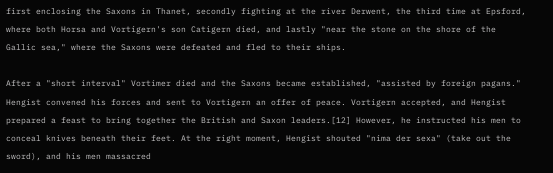first enclosing the Saxons in Thanet, secondly fighting at the river Derwent, the third time at Epsford, where both Horsa and Vortigern's son Catigern died, and lastly "near the stone on the shore of the Gallic sea," where the Saxons were defeated and fled to their ships.

After a "short interval" Vortimer died and the Saxons became established, "assisted by foreign pagans." Hengist convened his forces and sent to Vortigern an offer of peace. Vortigern accepted, and Hengist prepared a feast to bring together the British and Saxon leaders.[12] However, he instructed his men to conceal knives beneath their feet. At the right moment, Hengist shouted "nima der sexa" (take out the sword), and his men massacred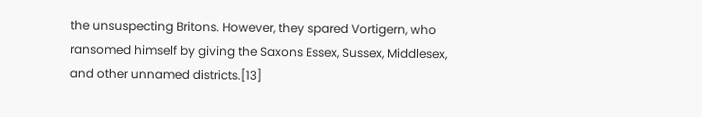the unsuspecting Britons. However, they spared Vortigern, who ransomed himself by giving the Saxons Essex, Sussex, Middlesex, and other unnamed districts.[13]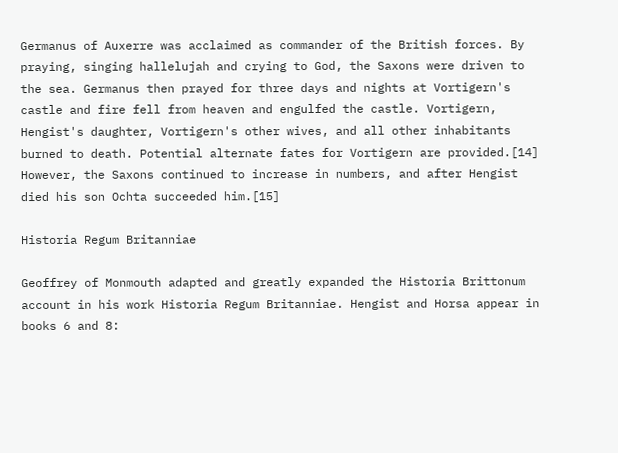Germanus of Auxerre was acclaimed as commander of the British forces. By praying, singing hallelujah and crying to God, the Saxons were driven to the sea. Germanus then prayed for three days and nights at Vortigern's castle and fire fell from heaven and engulfed the castle. Vortigern, Hengist's daughter, Vortigern's other wives, and all other inhabitants burned to death. Potential alternate fates for Vortigern are provided.[14] However, the Saxons continued to increase in numbers, and after Hengist died his son Ochta succeeded him.[15]

Historia Regum Britanniae

Geoffrey of Monmouth adapted and greatly expanded the Historia Brittonum account in his work Historia Regum Britanniae. Hengist and Horsa appear in books 6 and 8: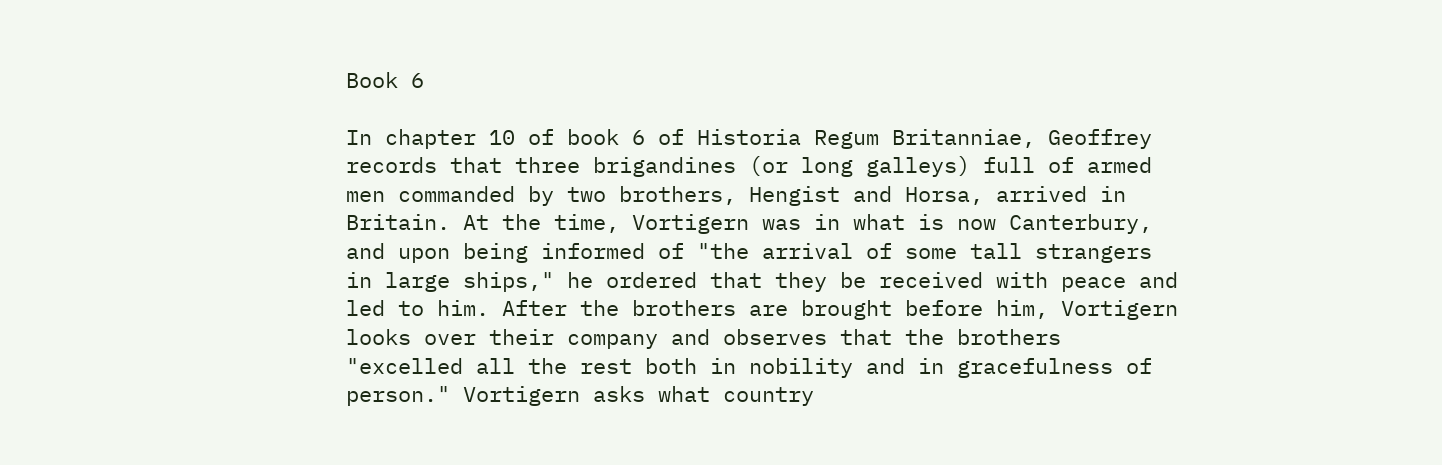Book 6

In chapter 10 of book 6 of Historia Regum Britanniae, Geoffrey records that three brigandines (or long galleys) full of armed men commanded by two brothers, Hengist and Horsa, arrived in Britain. At the time, Vortigern was in what is now Canterbury, and upon being informed of "the arrival of some tall strangers in large ships," he ordered that they be received with peace and led to him. After the brothers are brought before him, Vortigern looks over their company and observes that the brothers "excelled all the rest both in nobility and in gracefulness of person." Vortigern asks what country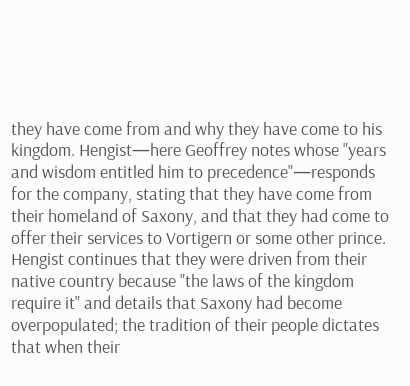they have come from and why they have come to his kingdom. Hengist—here Geoffrey notes whose "years and wisdom entitled him to precedence"—responds for the company, stating that they have come from their homeland of Saxony, and that they had come to offer their services to Vortigern or some other prince. Hengist continues that they were driven from their native country because "the laws of the kingdom require it" and details that Saxony had become overpopulated; the tradition of their people dictates that when their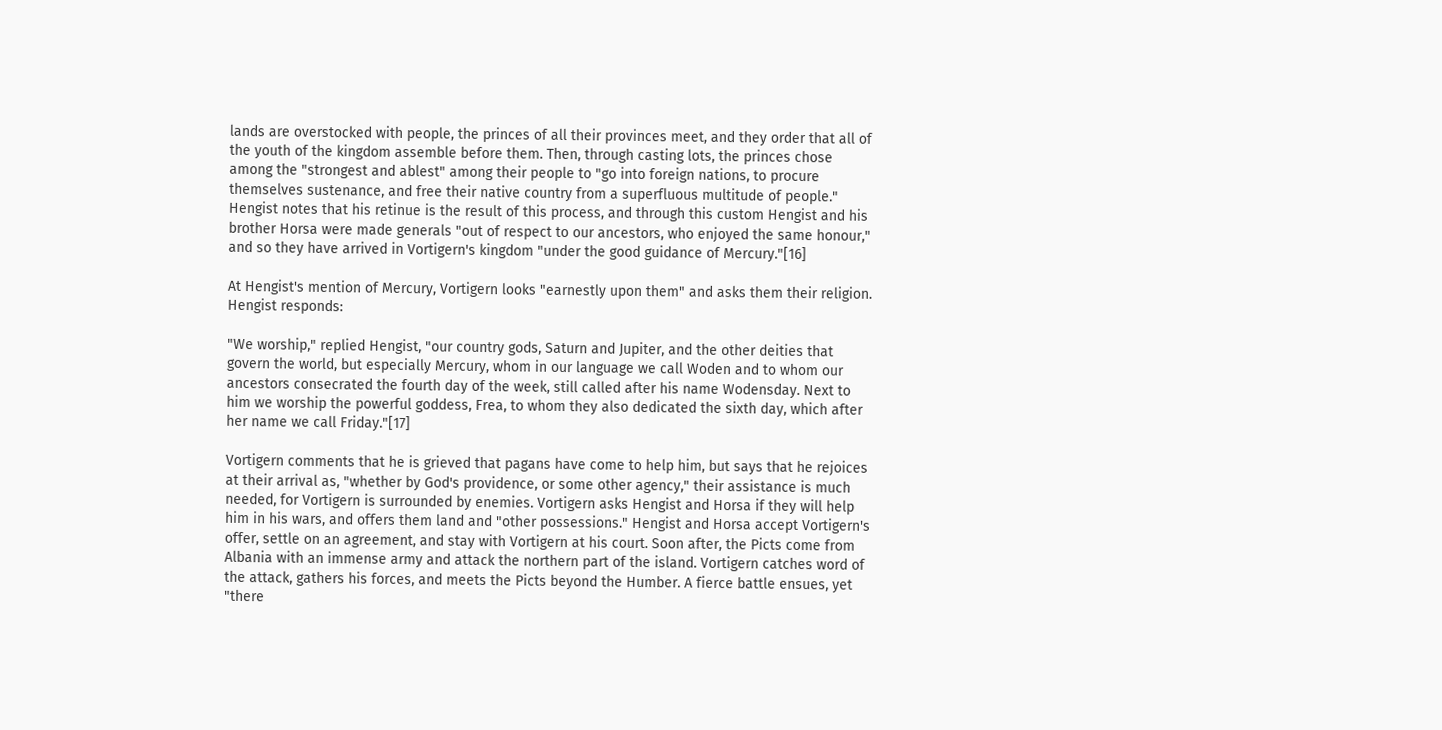lands are overstocked with people, the princes of all their provinces meet, and they order that all of the youth of the kingdom assemble before them. Then, through casting lots, the princes chose among the "strongest and ablest" among their people to "go into foreign nations, to procure themselves sustenance, and free their native country from a superfluous multitude of people." Hengist notes that his retinue is the result of this process, and through this custom Hengist and his brother Horsa were made generals "out of respect to our ancestors, who enjoyed the same honour," and so they have arrived in Vortigern's kingdom "under the good guidance of Mercury."[16]

At Hengist's mention of Mercury, Vortigern looks "earnestly upon them" and asks them their religion. Hengist responds:

"We worship," replied Hengist, "our country gods, Saturn and Jupiter, and the other deities that govern the world, but especially Mercury, whom in our language we call Woden and to whom our ancestors consecrated the fourth day of the week, still called after his name Wodensday. Next to him we worship the powerful goddess, Frea, to whom they also dedicated the sixth day, which after her name we call Friday."[17]

Vortigern comments that he is grieved that pagans have come to help him, but says that he rejoices at their arrival as, "whether by God's providence, or some other agency," their assistance is much needed, for Vortigern is surrounded by enemies. Vortigern asks Hengist and Horsa if they will help him in his wars, and offers them land and "other possessions." Hengist and Horsa accept Vortigern's offer, settle on an agreement, and stay with Vortigern at his court. Soon after, the Picts come from Albania with an immense army and attack the northern part of the island. Vortigern catches word of the attack, gathers his forces, and meets the Picts beyond the Humber. A fierce battle ensues, yet "there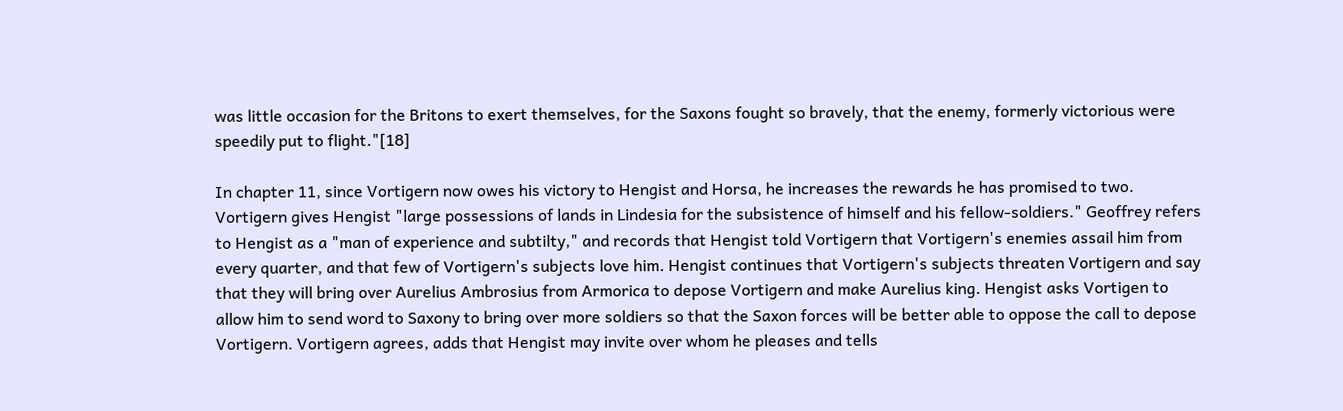was little occasion for the Britons to exert themselves, for the Saxons fought so bravely, that the enemy, formerly victorious were speedily put to flight."[18]

In chapter 11, since Vortigern now owes his victory to Hengist and Horsa, he increases the rewards he has promised to two. Vortigern gives Hengist "large possessions of lands in Lindesia for the subsistence of himself and his fellow-soldiers." Geoffrey refers to Hengist as a "man of experience and subtilty," and records that Hengist told Vortigern that Vortigern's enemies assail him from every quarter, and that few of Vortigern's subjects love him. Hengist continues that Vortigern's subjects threaten Vortigern and say that they will bring over Aurelius Ambrosius from Armorica to depose Vortigern and make Aurelius king. Hengist asks Vortigen to allow him to send word to Saxony to bring over more soldiers so that the Saxon forces will be better able to oppose the call to depose Vortigern. Vortigern agrees, adds that Hengist may invite over whom he pleases and tells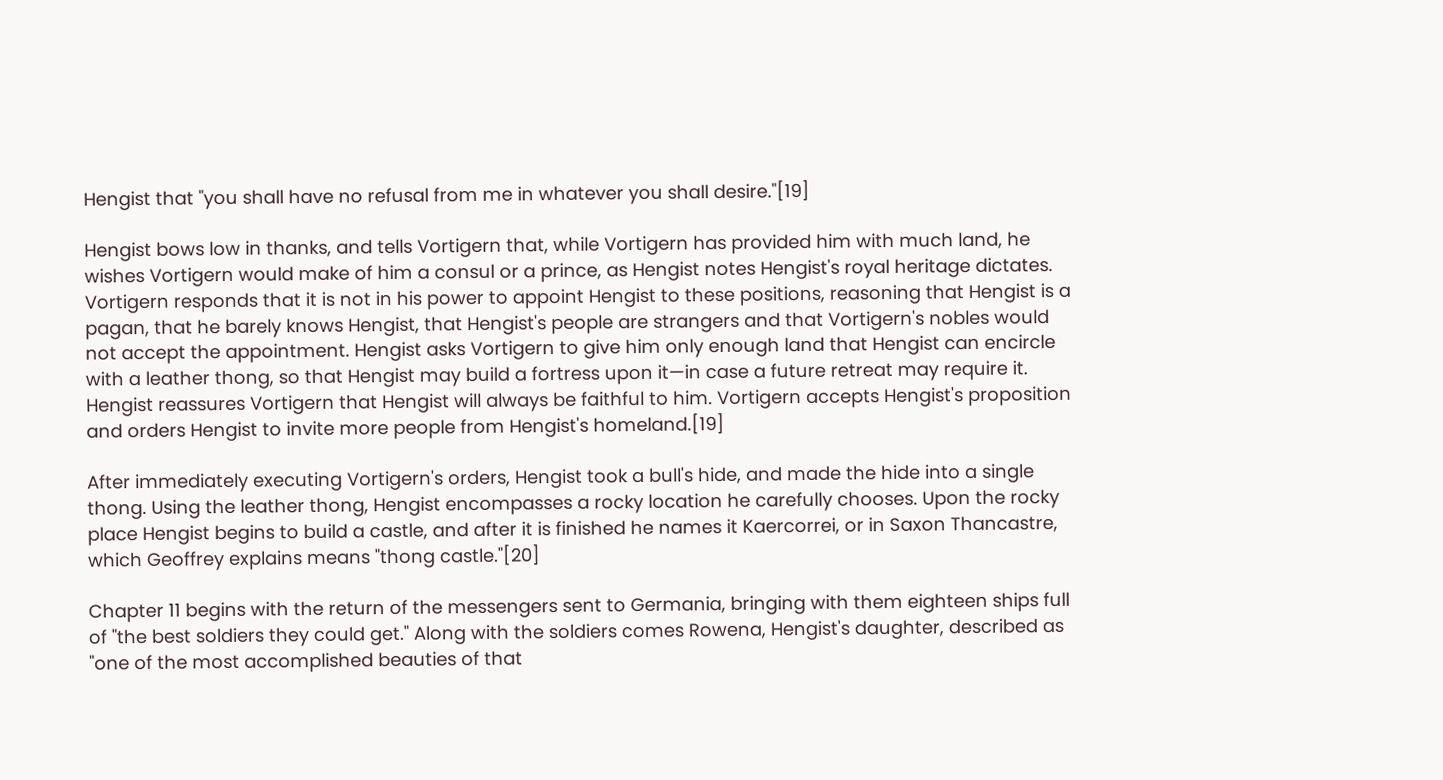Hengist that "you shall have no refusal from me in whatever you shall desire."[19]

Hengist bows low in thanks, and tells Vortigern that, while Vortigern has provided him with much land, he wishes Vortigern would make of him a consul or a prince, as Hengist notes Hengist's royal heritage dictates. Vortigern responds that it is not in his power to appoint Hengist to these positions, reasoning that Hengist is a pagan, that he barely knows Hengist, that Hengist's people are strangers and that Vortigern's nobles would not accept the appointment. Hengist asks Vortigern to give him only enough land that Hengist can encircle with a leather thong, so that Hengist may build a fortress upon it—in case a future retreat may require it. Hengist reassures Vortigern that Hengist will always be faithful to him. Vortigern accepts Hengist's proposition and orders Hengist to invite more people from Hengist's homeland.[19]

After immediately executing Vortigern's orders, Hengist took a bull's hide, and made the hide into a single thong. Using the leather thong, Hengist encompasses a rocky location he carefully chooses. Upon the rocky place Hengist begins to build a castle, and after it is finished he names it Kaercorrei, or in Saxon Thancastre, which Geoffrey explains means "thong castle."[20]

Chapter 11 begins with the return of the messengers sent to Germania, bringing with them eighteen ships full of "the best soldiers they could get." Along with the soldiers comes Rowena, Hengist's daughter, described as "one of the most accomplished beauties of that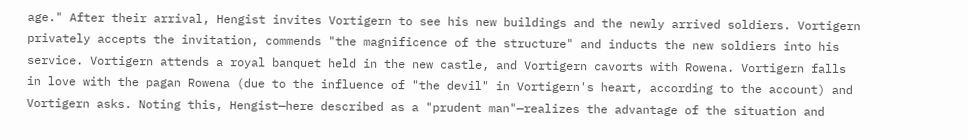age." After their arrival, Hengist invites Vortigern to see his new buildings and the newly arrived soldiers. Vortigern privately accepts the invitation, commends "the magnificence of the structure" and inducts the new soldiers into his service. Vortigern attends a royal banquet held in the new castle, and Vortigern cavorts with Rowena. Vortigern falls in love with the pagan Rowena (due to the influence of "the devil" in Vortigern's heart, according to the account) and Vortigern asks. Noting this, Hengist—here described as a "prudent man"—realizes the advantage of the situation and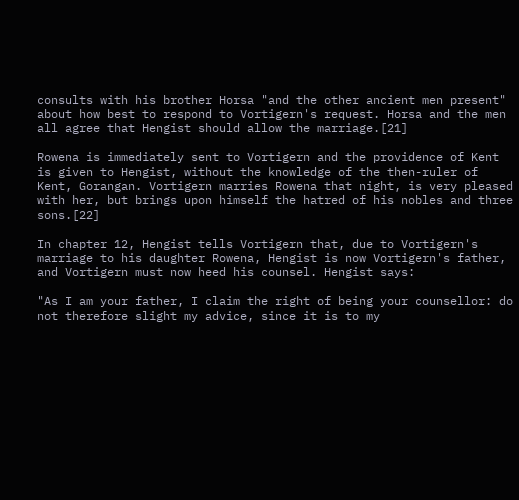consults with his brother Horsa "and the other ancient men present" about how best to respond to Vortigern's request. Horsa and the men all agree that Hengist should allow the marriage.[21]

Rowena is immediately sent to Vortigern and the providence of Kent is given to Hengist, without the knowledge of the then-ruler of Kent, Gorangan. Vortigern marries Rowena that night, is very pleased with her, but brings upon himself the hatred of his nobles and three sons.[22]

In chapter 12, Hengist tells Vortigern that, due to Vortigern's marriage to his daughter Rowena, Hengist is now Vortigern's father, and Vortigern must now heed his counsel. Hengist says:

"As I am your father, I claim the right of being your counsellor: do not therefore slight my advice, since it is to my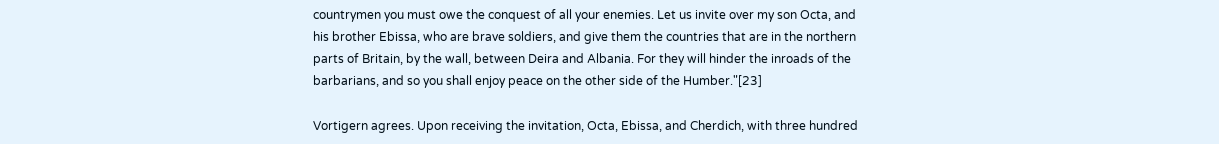countrymen you must owe the conquest of all your enemies. Let us invite over my son Octa, and his brother Ebissa, who are brave soldiers, and give them the countries that are in the northern parts of Britain, by the wall, between Deira and Albania. For they will hinder the inroads of the barbarians, and so you shall enjoy peace on the other side of the Humber."[23]

Vortigern agrees. Upon receiving the invitation, Octa, Ebissa, and Cherdich, with three hundred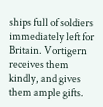ships full of soldiers immediately left for Britain. Vortigern receives them kindly, and gives them ample gifts.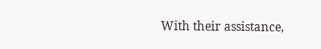With their assistance,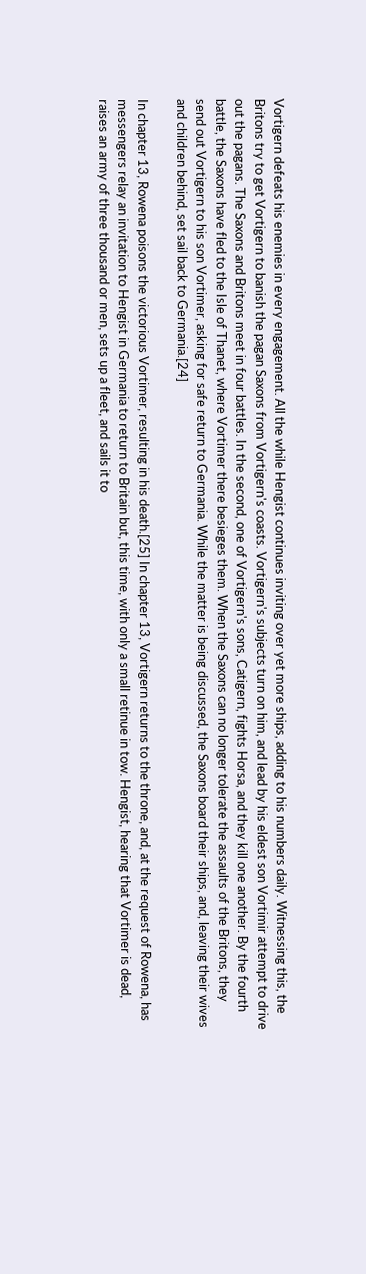Vortigern defeats his enemies in every engagement. All the while Hengist continues inviting over yet more ships, adding to his numbers daily. Witnessing this, the Britons try to get Vortigern to banish the pagan Saxons from Vortigern's coasts. Vortigern's subjects turn on him, and lead by his eldest son Vortimir attempt to drive out the pagans. The Saxons and Britons meet in four battles. In the second, one of Vortigern's sons, Catigern, fights Horsa, and they kill one another. By the fourth battle, the Saxons have fled to the Isle of Thanet, where Vortimer there besieges them. When the Saxons can no longer tolerate the assaults of the Britons, they send out Vortigern to his son Vortimer, asking for safe return to Germania. While the matter is being discussed, the Saxons board their ships, and, leaving their wives and children behind, set sail back to Germania.[24]

In chapter 13, Rowena poisons the victorious Vortimer, resulting in his death.[25] In chapter 13, Vortigern returns to the throne, and, at the request of Rowena, has messengers relay an invitation to Hengist in Germania to return to Britain but, this time, with only a small retinue in tow. Hengist, hearing that Vortimer is dead, raises an army of three thousand or men, sets up a fleet, and sails it to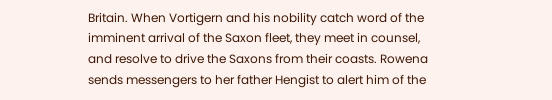Britain. When Vortigern and his nobility catch word of the imminent arrival of the Saxon fleet, they meet in counsel, and resolve to drive the Saxons from their coasts. Rowena sends messengers to her father Hengist to alert him of the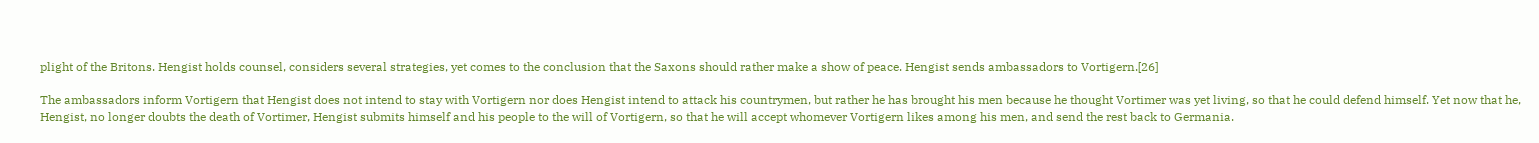plight of the Britons. Hengist holds counsel, considers several strategies, yet comes to the conclusion that the Saxons should rather make a show of peace. Hengist sends ambassadors to Vortigern.[26]

The ambassadors inform Vortigern that Hengist does not intend to stay with Vortigern nor does Hengist intend to attack his countrymen, but rather he has brought his men because he thought Vortimer was yet living, so that he could defend himself. Yet now that he, Hengist, no longer doubts the death of Vortimer, Hengist submits himself and his people to the will of Vortigern, so that he will accept whomever Vortigern likes among his men, and send the rest back to Germania.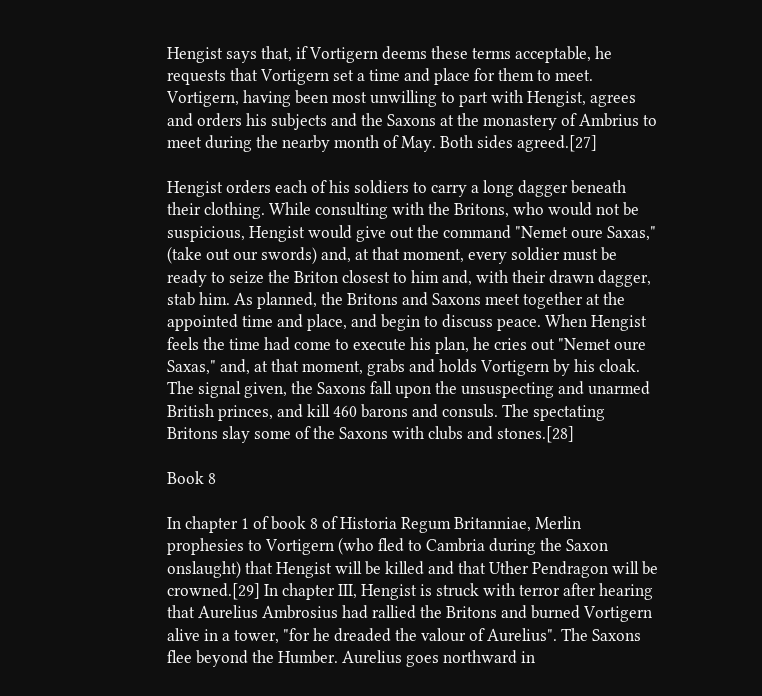Hengist says that, if Vortigern deems these terms acceptable, he requests that Vortigern set a time and place for them to meet. Vortigern, having been most unwilling to part with Hengist, agrees and orders his subjects and the Saxons at the monastery of Ambrius to meet during the nearby month of May. Both sides agreed.[27]

Hengist orders each of his soldiers to carry a long dagger beneath their clothing. While consulting with the Britons, who would not be suspicious, Hengist would give out the command "Nemet oure Saxas," (take out our swords) and, at that moment, every soldier must be ready to seize the Briton closest to him and, with their drawn dagger, stab him. As planned, the Britons and Saxons meet together at the appointed time and place, and begin to discuss peace. When Hengist feels the time had come to execute his plan, he cries out "Nemet oure Saxas," and, at that moment, grabs and holds Vortigern by his cloak. The signal given, the Saxons fall upon the unsuspecting and unarmed British princes, and kill 460 barons and consuls. The spectating Britons slay some of the Saxons with clubs and stones.[28]

Book 8

In chapter 1 of book 8 of Historia Regum Britanniae, Merlin prophesies to Vortigern (who fled to Cambria during the Saxon onslaught) that Hengist will be killed and that Uther Pendragon will be crowned.[29] In chapter III, Hengist is struck with terror after hearing that Aurelius Ambrosius had rallied the Britons and burned Vortigern alive in a tower, "for he dreaded the valour of Aurelius". The Saxons flee beyond the Humber. Aurelius goes northward in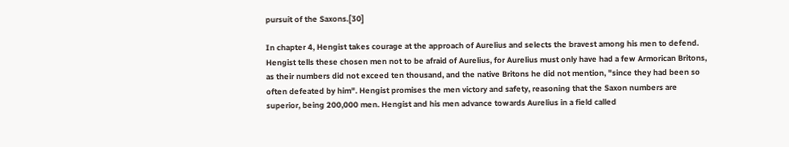pursuit of the Saxons.[30]

In chapter 4, Hengist takes courage at the approach of Aurelius and selects the bravest among his men to defend. Hengist tells these chosen men not to be afraid of Aurelius, for Aurelius must only have had a few Armorican Britons, as their numbers did not exceed ten thousand, and the native Britons he did not mention, "since they had been so often defeated by him". Hengist promises the men victory and safety, reasoning that the Saxon numbers are superior, being 200,000 men. Hengist and his men advance towards Aurelius in a field called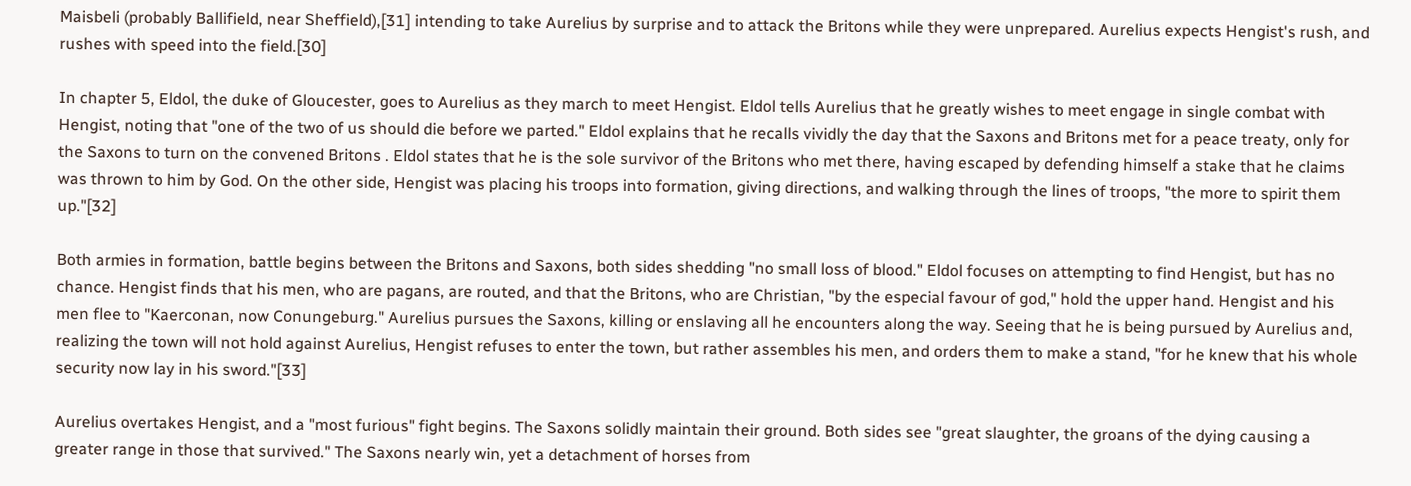Maisbeli (probably Ballifield, near Sheffield),[31] intending to take Aurelius by surprise and to attack the Britons while they were unprepared. Aurelius expects Hengist's rush, and rushes with speed into the field.[30]

In chapter 5, Eldol, the duke of Gloucester, goes to Aurelius as they march to meet Hengist. Eldol tells Aurelius that he greatly wishes to meet engage in single combat with Hengist, noting that "one of the two of us should die before we parted." Eldol explains that he recalls vividly the day that the Saxons and Britons met for a peace treaty, only for the Saxons to turn on the convened Britons . Eldol states that he is the sole survivor of the Britons who met there, having escaped by defending himself a stake that he claims was thrown to him by God. On the other side, Hengist was placing his troops into formation, giving directions, and walking through the lines of troops, "the more to spirit them up."[32]

Both armies in formation, battle begins between the Britons and Saxons, both sides shedding "no small loss of blood." Eldol focuses on attempting to find Hengist, but has no chance. Hengist finds that his men, who are pagans, are routed, and that the Britons, who are Christian, "by the especial favour of god," hold the upper hand. Hengist and his men flee to "Kaerconan, now Conungeburg." Aurelius pursues the Saxons, killing or enslaving all he encounters along the way. Seeing that he is being pursued by Aurelius and, realizing the town will not hold against Aurelius, Hengist refuses to enter the town, but rather assembles his men, and orders them to make a stand, "for he knew that his whole security now lay in his sword."[33]

Aurelius overtakes Hengist, and a "most furious" fight begins. The Saxons solidly maintain their ground. Both sides see "great slaughter, the groans of the dying causing a greater range in those that survived." The Saxons nearly win, yet a detachment of horses from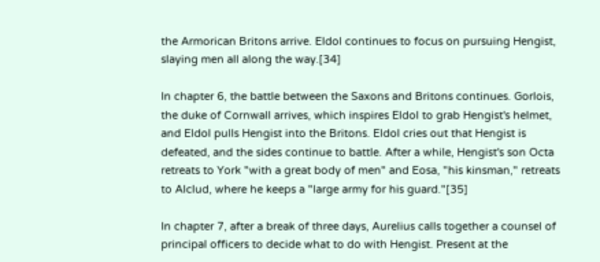the Armorican Britons arrive. Eldol continues to focus on pursuing Hengist, slaying men all along the way.[34]

In chapter 6, the battle between the Saxons and Britons continues. Gorlois, the duke of Cornwall arrives, which inspires Eldol to grab Hengist's helmet, and Eldol pulls Hengist into the Britons. Eldol cries out that Hengist is defeated, and the sides continue to battle. After a while, Hengist's son Octa retreats to York "with a great body of men" and Eosa, "his kinsman," retreats to Alclud, where he keeps a "large army for his guard."[35]

In chapter 7, after a break of three days, Aurelius calls together a counsel of principal officers to decide what to do with Hengist. Present at the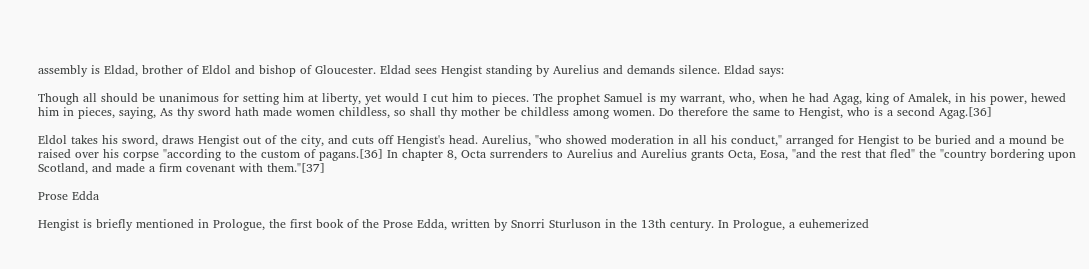assembly is Eldad, brother of Eldol and bishop of Gloucester. Eldad sees Hengist standing by Aurelius and demands silence. Eldad says:

Though all should be unanimous for setting him at liberty, yet would I cut him to pieces. The prophet Samuel is my warrant, who, when he had Agag, king of Amalek, in his power, hewed him in pieces, saying, As thy sword hath made women childless, so shall thy mother be childless among women. Do therefore the same to Hengist, who is a second Agag.[36]

Eldol takes his sword, draws Hengist out of the city, and cuts off Hengist's head. Aurelius, "who showed moderation in all his conduct," arranged for Hengist to be buried and a mound be raised over his corpse "according to the custom of pagans.[36] In chapter 8, Octa surrenders to Aurelius and Aurelius grants Octa, Eosa, "and the rest that fled" the "country bordering upon Scotland, and made a firm covenant with them."[37]

Prose Edda

Hengist is briefly mentioned in Prologue, the first book of the Prose Edda, written by Snorri Sturluson in the 13th century. In Prologue, a euhemerized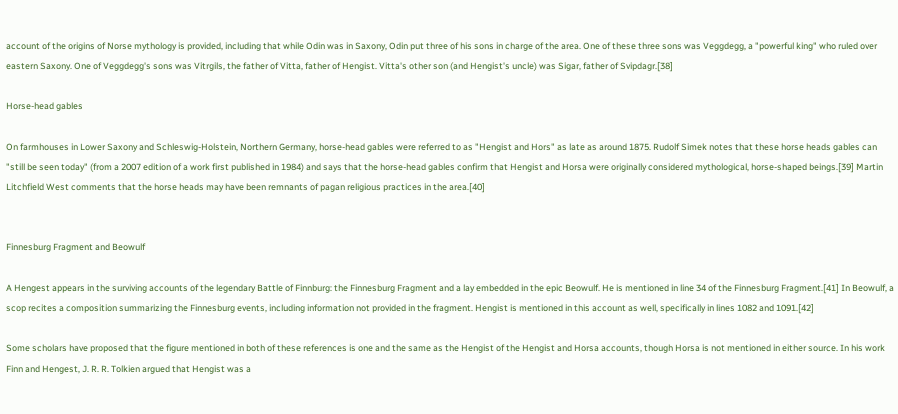account of the origins of Norse mythology is provided, including that while Odin was in Saxony, Odin put three of his sons in charge of the area. One of these three sons was Veggdegg, a "powerful king" who ruled over eastern Saxony. One of Veggdegg's sons was Vitrgils, the father of Vitta, father of Hengist. Vitta's other son (and Hengist's uncle) was Sigar, father of Svipdagr.[38]

Horse-head gables

On farmhouses in Lower Saxony and Schleswig-Holstein, Northern Germany, horse-head gables were referred to as "Hengist and Hors" as late as around 1875. Rudolf Simek notes that these horse heads gables can "still be seen today" (from a 2007 edition of a work first published in 1984) and says that the horse-head gables confirm that Hengist and Horsa were originally considered mythological, horse-shaped beings.[39] Martin Litchfield West comments that the horse heads may have been remnants of pagan religious practices in the area.[40]


Finnesburg Fragment and Beowulf

A Hengest appears in the surviving accounts of the legendary Battle of Finnburg: the Finnesburg Fragment and a lay embedded in the epic Beowulf. He is mentioned in line 34 of the Finnesburg Fragment.[41] In Beowulf, a scop recites a composition summarizing the Finnesburg events, including information not provided in the fragment. Hengist is mentioned in this account as well, specifically in lines 1082 and 1091.[42]

Some scholars have proposed that the figure mentioned in both of these references is one and the same as the Hengist of the Hengist and Horsa accounts, though Horsa is not mentioned in either source. In his work Finn and Hengest, J. R. R. Tolkien argued that Hengist was a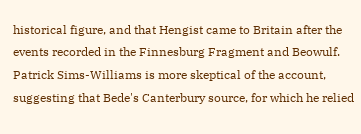historical figure, and that Hengist came to Britain after the events recorded in the Finnesburg Fragment and Beowulf. Patrick Sims-Williams is more skeptical of the account, suggesting that Bede's Canterbury source, for which he relied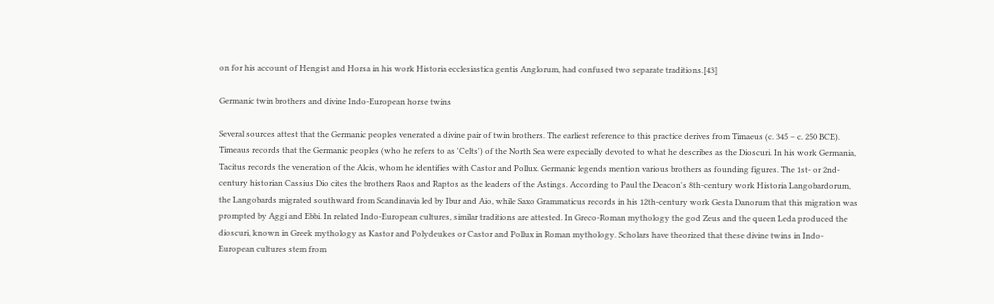on for his account of Hengist and Horsa in his work Historia ecclesiastica gentis Anglorum, had confused two separate traditions.[43]

Germanic twin brothers and divine Indo-European horse twins

Several sources attest that the Germanic peoples venerated a divine pair of twin brothers. The earliest reference to this practice derives from Timaeus (c. 345 – c. 250 BCE). Timeaus records that the Germanic peoples (who he refers to as 'Celts') of the North Sea were especially devoted to what he describes as the Dioscuri. In his work Germania, Tacitus records the veneration of the Alcis, whom he identifies with Castor and Pollux. Germanic legends mention various brothers as founding figures. The 1st- or 2nd-century historian Cassius Dio cites the brothers Raos and Raptos as the leaders of the Astings. According to Paul the Deacon's 8th-century work Historia Langobardorum, the Langobards migrated southward from Scandinavia led by Ibur and Aio, while Saxo Grammaticus records in his 12th-century work Gesta Danorum that this migration was prompted by Aggi and Ebbi. In related Indo-European cultures, similar traditions are attested. In Greco-Roman mythology the god Zeus and the queen Leda produced the dioscuri, known in Greek mythology as Kastor and Polydeukes or Castor and Pollux in Roman mythology. Scholars have theorized that these divine twins in Indo-European cultures stem from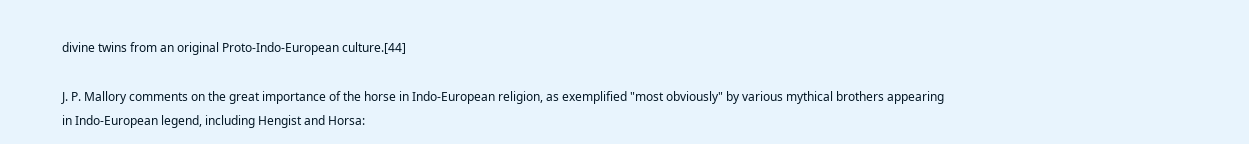divine twins from an original Proto-Indo-European culture.[44]

J. P. Mallory comments on the great importance of the horse in Indo-European religion, as exemplified "most obviously" by various mythical brothers appearing in Indo-European legend, including Hengist and Horsa: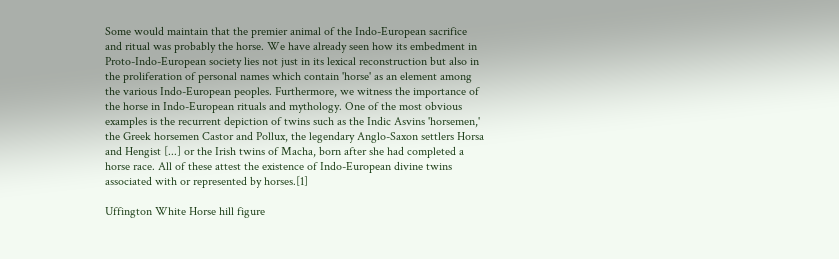Some would maintain that the premier animal of the Indo-European sacrifice and ritual was probably the horse. We have already seen how its embedment in Proto-Indo-European society lies not just in its lexical reconstruction but also in the proliferation of personal names which contain 'horse' as an element among the various Indo-European peoples. Furthermore, we witness the importance of the horse in Indo-European rituals and mythology. One of the most obvious examples is the recurrent depiction of twins such as the Indic Asvins 'horsemen,' the Greek horsemen Castor and Pollux, the legendary Anglo-Saxon settlers Horsa and Hengist [...] or the Irish twins of Macha, born after she had completed a horse race. All of these attest the existence of Indo-European divine twins associated with or represented by horses.[1]

Uffington White Horse hill figure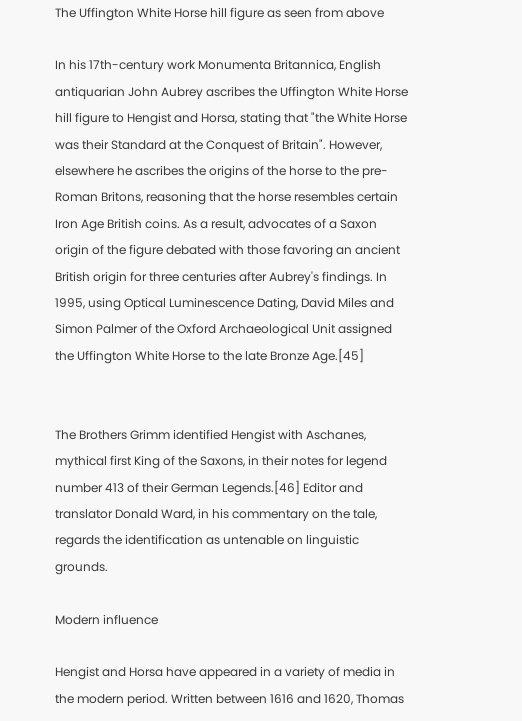The Uffington White Horse hill figure as seen from above

In his 17th-century work Monumenta Britannica, English antiquarian John Aubrey ascribes the Uffington White Horse hill figure to Hengist and Horsa, stating that "the White Horse was their Standard at the Conquest of Britain". However, elsewhere he ascribes the origins of the horse to the pre-Roman Britons, reasoning that the horse resembles certain Iron Age British coins. As a result, advocates of a Saxon origin of the figure debated with those favoring an ancient British origin for three centuries after Aubrey's findings. In 1995, using Optical Luminescence Dating, David Miles and Simon Palmer of the Oxford Archaeological Unit assigned the Uffington White Horse to the late Bronze Age.[45]


The Brothers Grimm identified Hengist with Aschanes, mythical first King of the Saxons, in their notes for legend number 413 of their German Legends.[46] Editor and translator Donald Ward, in his commentary on the tale, regards the identification as untenable on linguistic grounds.

Modern influence

Hengist and Horsa have appeared in a variety of media in the modern period. Written between 1616 and 1620, Thomas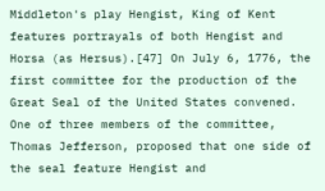Middleton's play Hengist, King of Kent features portrayals of both Hengist and Horsa (as Hersus).[47] On July 6, 1776, the first committee for the production of the Great Seal of the United States convened. One of three members of the committee, Thomas Jefferson, proposed that one side of the seal feature Hengist and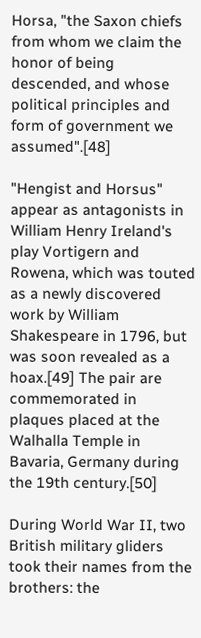Horsa, "the Saxon chiefs from whom we claim the honor of being descended, and whose political principles and form of government we assumed".[48]

"Hengist and Horsus" appear as antagonists in William Henry Ireland's play Vortigern and Rowena, which was touted as a newly discovered work by William Shakespeare in 1796, but was soon revealed as a hoax.[49] The pair are commemorated in plaques placed at the Walhalla Temple in Bavaria, Germany during the 19th century.[50]

During World War II, two British military gliders took their names from the brothers: the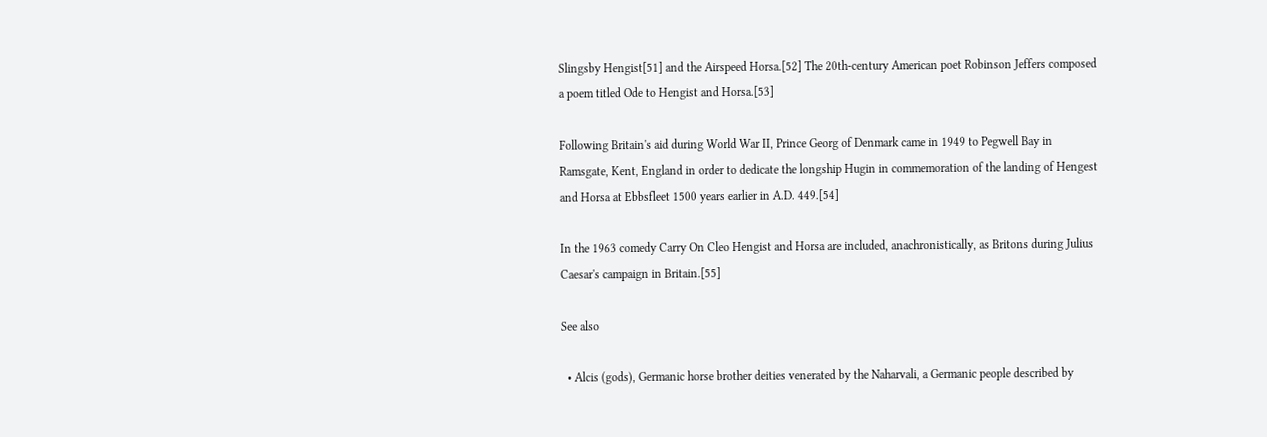Slingsby Hengist[51] and the Airspeed Horsa.[52] The 20th-century American poet Robinson Jeffers composed a poem titled Ode to Hengist and Horsa.[53]

Following Britain's aid during World War II, Prince Georg of Denmark came in 1949 to Pegwell Bay in Ramsgate, Kent, England in order to dedicate the longship Hugin in commemoration of the landing of Hengest and Horsa at Ebbsfleet 1500 years earlier in A.D. 449.[54]

In the 1963 comedy Carry On Cleo Hengist and Horsa are included, anachronistically, as Britons during Julius Caesar's campaign in Britain.[55]

See also

  • Alcis (gods), Germanic horse brother deities venerated by the Naharvali, a Germanic people described by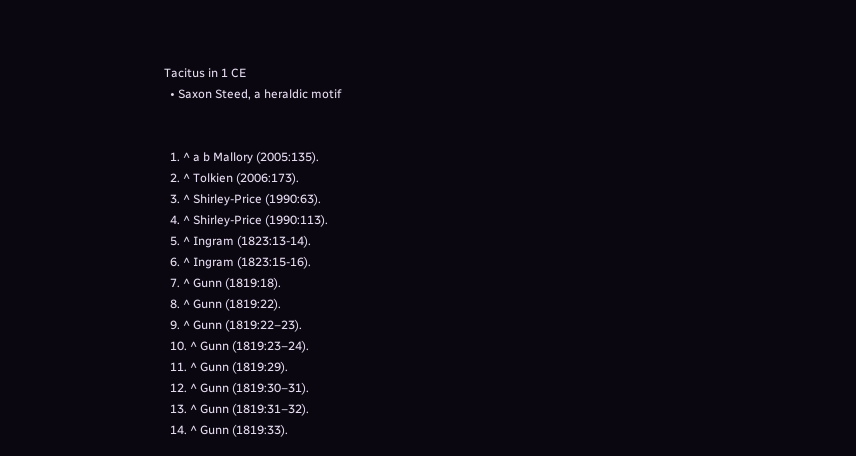Tacitus in 1 CE
  • Saxon Steed, a heraldic motif


  1. ^ a b Mallory (2005:135).
  2. ^ Tolkien (2006:173).
  3. ^ Shirley-Price (1990:63).
  4. ^ Shirley-Price (1990:113).
  5. ^ Ingram (1823:13-14).
  6. ^ Ingram (1823:15-16).
  7. ^ Gunn (1819:18).
  8. ^ Gunn (1819:22).
  9. ^ Gunn (1819:22–23).
  10. ^ Gunn (1819:23–24).
  11. ^ Gunn (1819:29).
  12. ^ Gunn (1819:30–31).
  13. ^ Gunn (1819:31–32).
  14. ^ Gunn (1819:33).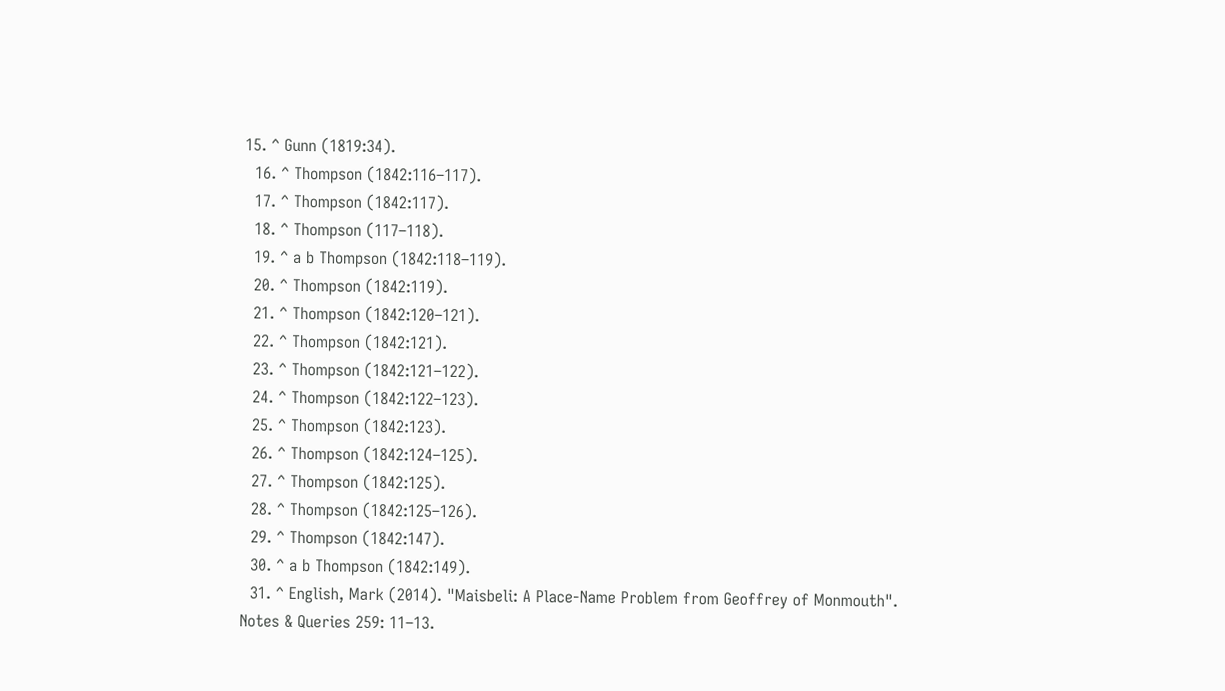15. ^ Gunn (1819:34).
  16. ^ Thompson (1842:116–117).
  17. ^ Thompson (1842:117).
  18. ^ Thompson (117–118).
  19. ^ a b Thompson (1842:118–119).
  20. ^ Thompson (1842:119).
  21. ^ Thompson (1842:120–121).
  22. ^ Thompson (1842:121).
  23. ^ Thompson (1842:121–122).
  24. ^ Thompson (1842:122–123).
  25. ^ Thompson (1842:123).
  26. ^ Thompson (1842:124–125).
  27. ^ Thompson (1842:125).
  28. ^ Thompson (1842:125–126).
  29. ^ Thompson (1842:147).
  30. ^ a b Thompson (1842:149).
  31. ^ English, Mark (2014). "Maisbeli: A Place-Name Problem from Geoffrey of Monmouth". Notes & Queries 259: 11–13.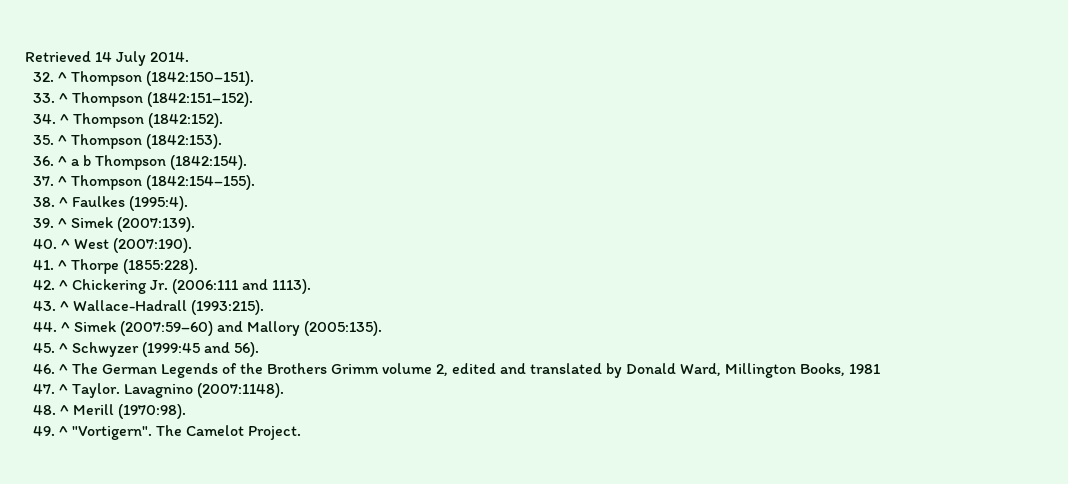Retrieved 14 July 2014.
  32. ^ Thompson (1842:150–151).
  33. ^ Thompson (1842:151–152).
  34. ^ Thompson (1842:152).
  35. ^ Thompson (1842:153).
  36. ^ a b Thompson (1842:154).
  37. ^ Thompson (1842:154–155).
  38. ^ Faulkes (1995:4).
  39. ^ Simek (2007:139).
  40. ^ West (2007:190).
  41. ^ Thorpe (1855:228).
  42. ^ Chickering Jr. (2006:111 and 1113).
  43. ^ Wallace-Hadrall (1993:215).
  44. ^ Simek (2007:59–60) and Mallory (2005:135).
  45. ^ Schwyzer (1999:45 and 56).
  46. ^ The German Legends of the Brothers Grimm volume 2, edited and translated by Donald Ward, Millington Books, 1981
  47. ^ Taylor. Lavagnino (2007:1148).
  48. ^ Merill (1970:98).
  49. ^ "Vortigern". The Camelot Project.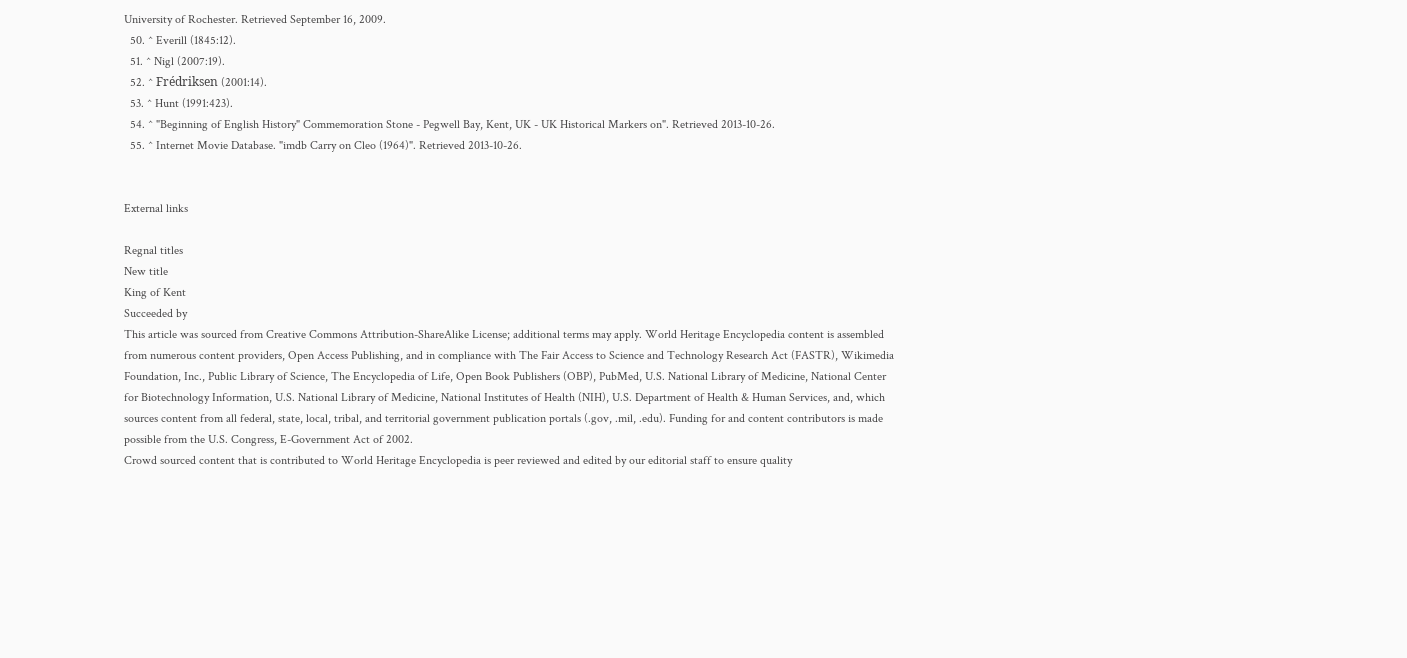University of Rochester. Retrieved September 16, 2009.
  50. ^ Everill (1845:12).
  51. ^ Nigl (2007:19).
  52. ^ Frédriksen (2001:14).
  53. ^ Hunt (1991:423).
  54. ^ "Beginning of English History" Commemoration Stone - Pegwell Bay, Kent, UK - UK Historical Markers on". Retrieved 2013-10-26.
  55. ^ Internet Movie Database. "imdb Carry on Cleo (1964)". Retrieved 2013-10-26.


External links

Regnal titles
New title
King of Kent
Succeeded by
This article was sourced from Creative Commons Attribution-ShareAlike License; additional terms may apply. World Heritage Encyclopedia content is assembled from numerous content providers, Open Access Publishing, and in compliance with The Fair Access to Science and Technology Research Act (FASTR), Wikimedia Foundation, Inc., Public Library of Science, The Encyclopedia of Life, Open Book Publishers (OBP), PubMed, U.S. National Library of Medicine, National Center for Biotechnology Information, U.S. National Library of Medicine, National Institutes of Health (NIH), U.S. Department of Health & Human Services, and, which sources content from all federal, state, local, tribal, and territorial government publication portals (.gov, .mil, .edu). Funding for and content contributors is made possible from the U.S. Congress, E-Government Act of 2002.
Crowd sourced content that is contributed to World Heritage Encyclopedia is peer reviewed and edited by our editorial staff to ensure quality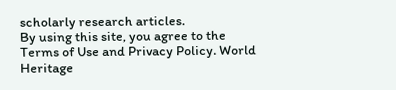scholarly research articles.
By using this site, you agree to the Terms of Use and Privacy Policy. World Heritage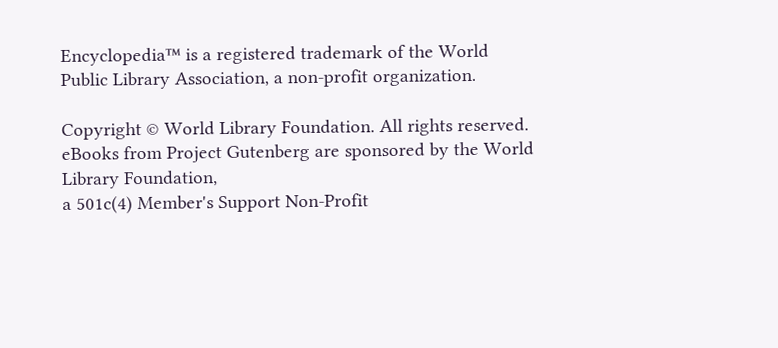Encyclopedia™ is a registered trademark of the World Public Library Association, a non-profit organization.

Copyright © World Library Foundation. All rights reserved. eBooks from Project Gutenberg are sponsored by the World Library Foundation,
a 501c(4) Member's Support Non-Profit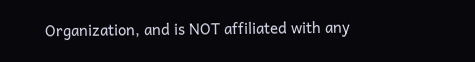Organization, and is NOT affiliated with any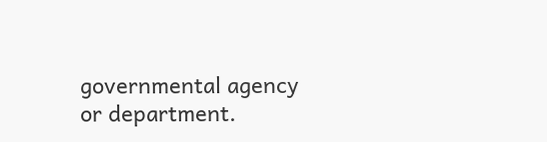governmental agency or department.